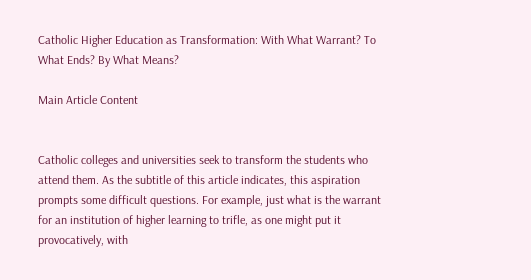Catholic Higher Education as Transformation: With What Warrant? To What Ends? By What Means?

Main Article Content


Catholic colleges and universities seek to transform the students who attend them. As the subtitle of this article indicates, this aspiration prompts some difficult questions. For example, just what is the warrant for an institution of higher learning to trifle, as one might put it provocatively, with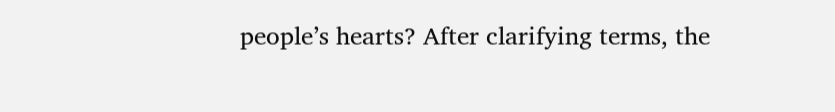people’s hearts? After clarifying terms, the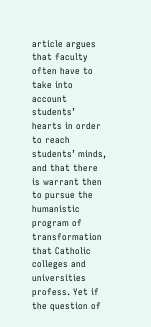article argues that faculty often have to take into account students’ hearts in order to reach students’ minds, and that there is warrant then to pursue the humanistic program of transformation that Catholic colleges and universities profess. Yet if the question of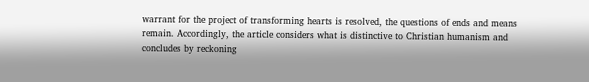warrant for the project of transforming hearts is resolved, the questions of ends and means remain. Accordingly, the article considers what is distinctive to Christian humanism and concludes by reckoning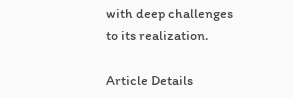with deep challenges to its realization.

Article Details